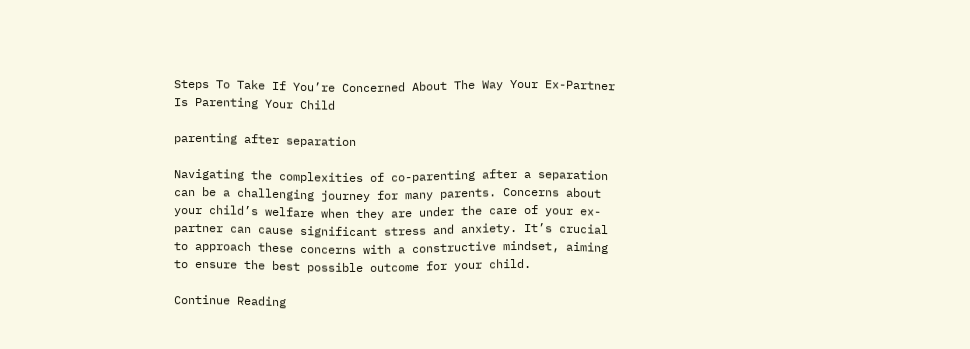Steps To Take If You’re Concerned About The Way Your Ex-Partner Is Parenting Your Child

parenting after separation

Navigating the complexities of co-parenting after a separation can be a challenging journey for many parents. Concerns about your child’s welfare when they are under the care of your ex-partner can cause significant stress and anxiety. It’s crucial to approach these concerns with a constructive mindset, aiming to ensure the best possible outcome for your child.

Continue Reading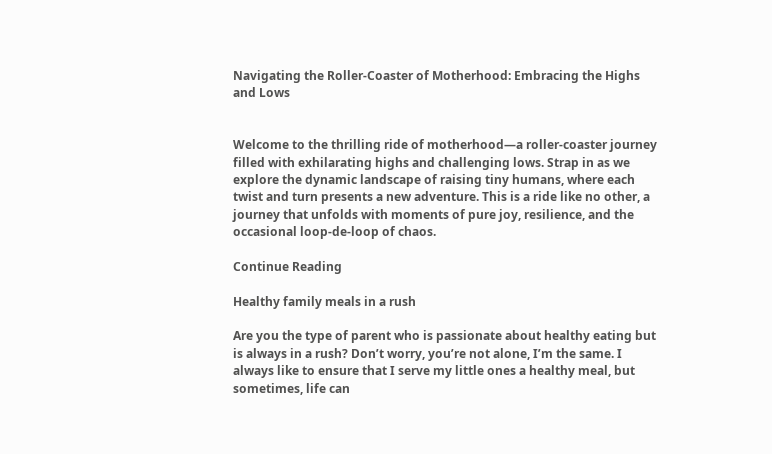Navigating the Roller-Coaster of Motherhood: Embracing the Highs and Lows


Welcome to the thrilling ride of motherhood—a roller-coaster journey filled with exhilarating highs and challenging lows. Strap in as we explore the dynamic landscape of raising tiny humans, where each twist and turn presents a new adventure. This is a ride like no other, a journey that unfolds with moments of pure joy, resilience, and the occasional loop-de-loop of chaos.

Continue Reading

Healthy family meals in a rush

Are you the type of parent who is passionate about healthy eating but is always in a rush? Don’t worry, you’re not alone, I’m the same. I always like to ensure that I serve my little ones a healthy meal, but sometimes, life can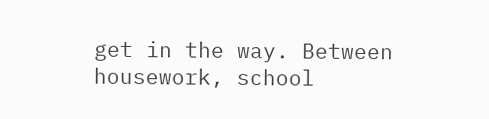get in the way. Between housework, school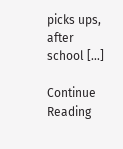picks ups, after school […]

Continue Reading